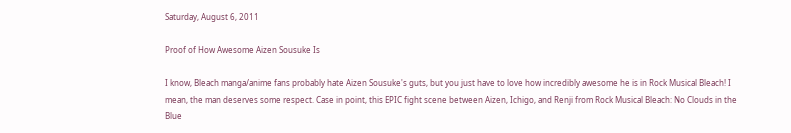Saturday, August 6, 2011

Proof of How Awesome Aizen Sousuke Is

I know, Bleach manga/anime fans probably hate Aizen Sousuke's guts, but you just have to love how incredibly awesome he is in Rock Musical Bleach! I mean, the man deserves some respect. Case in point, this EPIC fight scene between Aizen, Ichigo, and Renji from Rock Musical Bleach: No Clouds in the Blue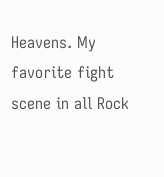Heavens. My favorite fight scene in all Rock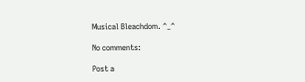Musical Bleachdom. ^_^

No comments:

Post a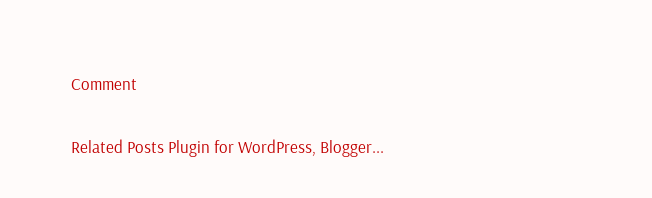Comment

Related Posts Plugin for WordPress, Blogger...